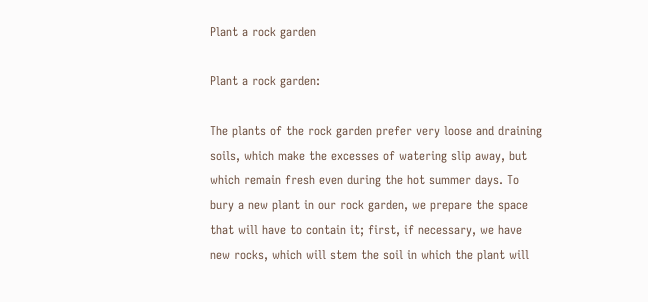Plant a rock garden

Plant a rock garden:

The plants of the rock garden prefer very loose and draining soils, which make the excesses of watering slip away, but which remain fresh even during the hot summer days. To bury a new plant in our rock garden, we prepare the space that will have to contain it; first, if necessary, we have new rocks, which will stem the soil in which the plant will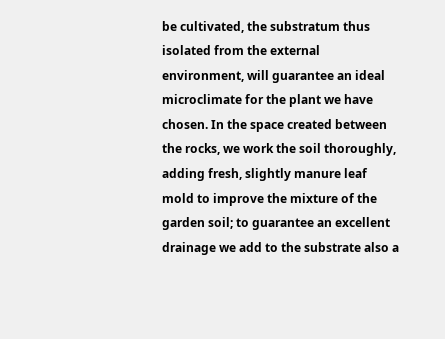be cultivated, the substratum thus isolated from the external environment, will guarantee an ideal microclimate for the plant we have chosen. In the space created between the rocks, we work the soil thoroughly, adding fresh, slightly manure leaf mold to improve the mixture of the garden soil; to guarantee an excellent drainage we add to the substrate also a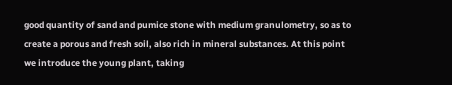good quantity of sand and pumice stone with medium granulometry, so as to create a porous and fresh soil, also rich in mineral substances. At this point we introduce the young plant, taking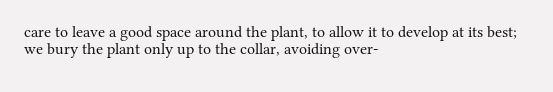care to leave a good space around the plant, to allow it to develop at its best; we bury the plant only up to the collar, avoiding over-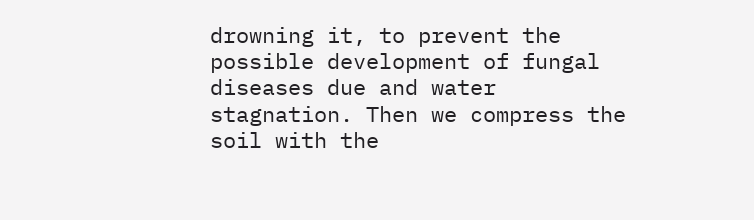drowning it, to prevent the possible development of fungal diseases due and water stagnation. Then we compress the soil with the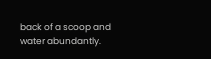back of a scoop and water abundantly.